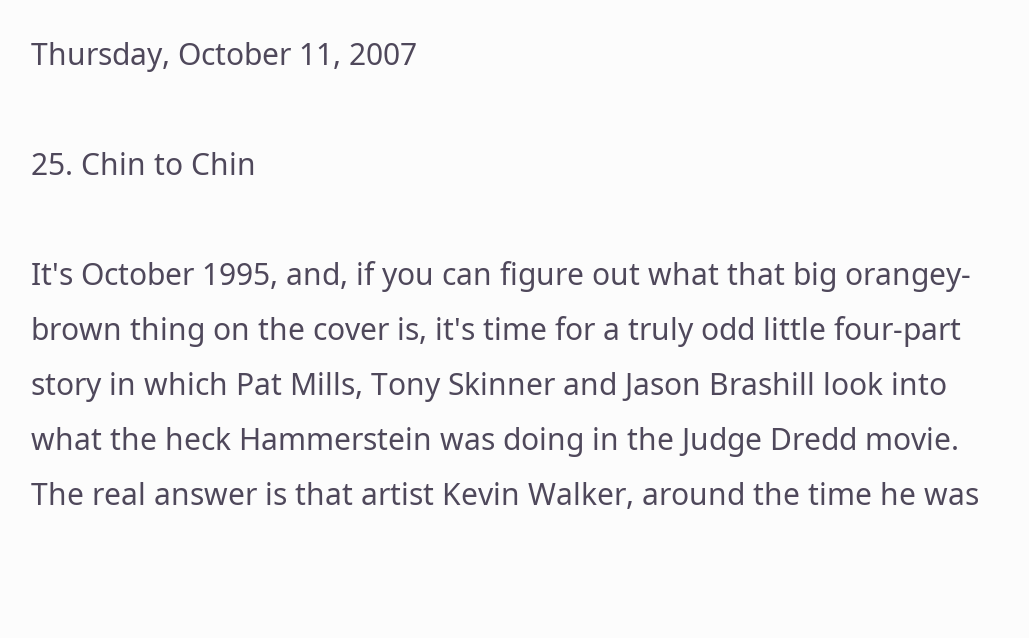Thursday, October 11, 2007

25. Chin to Chin

It's October 1995, and, if you can figure out what that big orangey-brown thing on the cover is, it's time for a truly odd little four-part story in which Pat Mills, Tony Skinner and Jason Brashill look into what the heck Hammerstein was doing in the Judge Dredd movie. The real answer is that artist Kevin Walker, around the time he was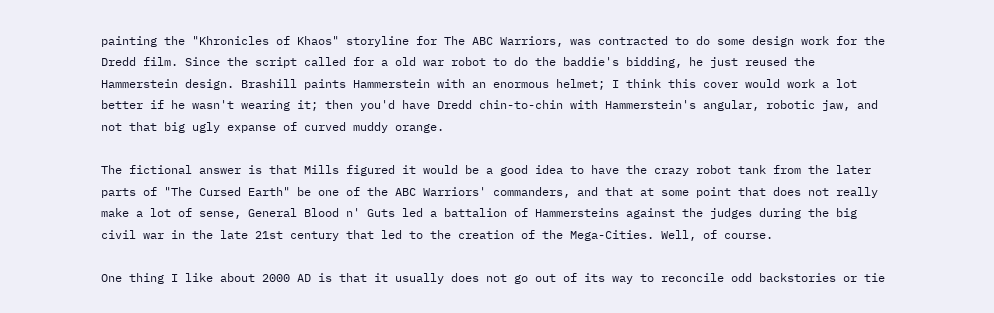painting the "Khronicles of Khaos" storyline for The ABC Warriors, was contracted to do some design work for the Dredd film. Since the script called for a old war robot to do the baddie's bidding, he just reused the Hammerstein design. Brashill paints Hammerstein with an enormous helmet; I think this cover would work a lot better if he wasn't wearing it; then you'd have Dredd chin-to-chin with Hammerstein's angular, robotic jaw, and not that big ugly expanse of curved muddy orange.

The fictional answer is that Mills figured it would be a good idea to have the crazy robot tank from the later parts of "The Cursed Earth" be one of the ABC Warriors' commanders, and that at some point that does not really make a lot of sense, General Blood n' Guts led a battalion of Hammersteins against the judges during the big civil war in the late 21st century that led to the creation of the Mega-Cities. Well, of course.

One thing I like about 2000 AD is that it usually does not go out of its way to reconcile odd backstories or tie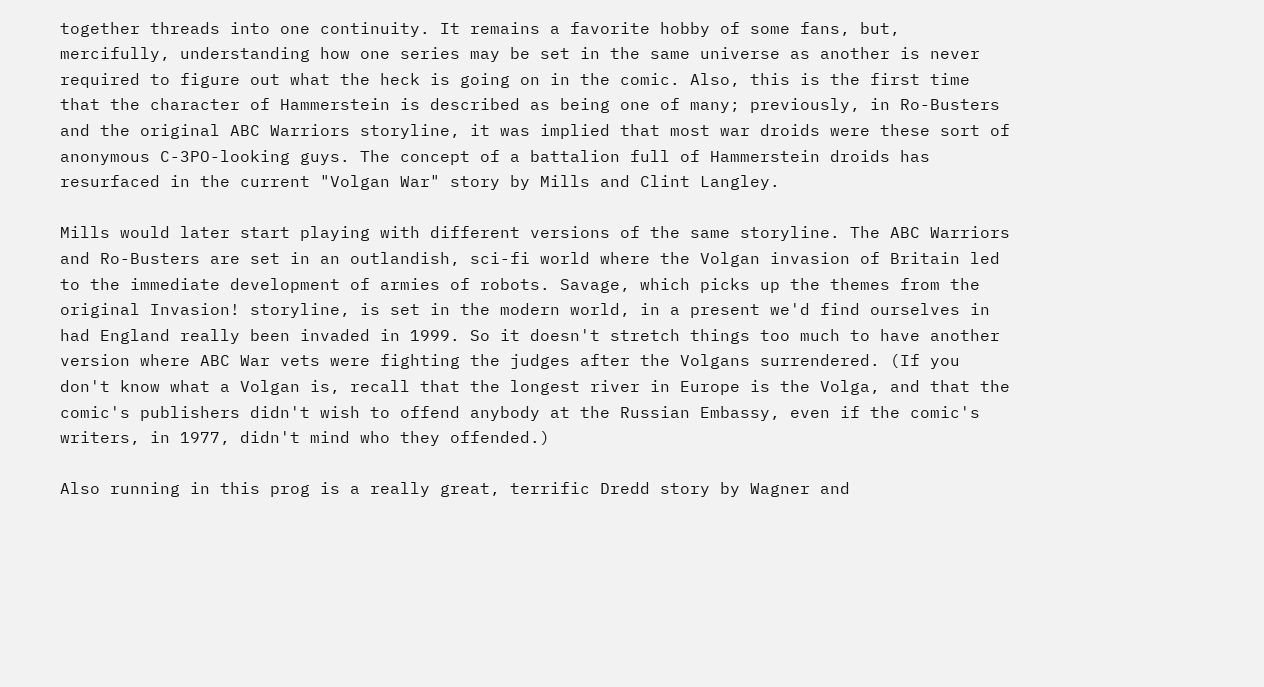together threads into one continuity. It remains a favorite hobby of some fans, but, mercifully, understanding how one series may be set in the same universe as another is never required to figure out what the heck is going on in the comic. Also, this is the first time that the character of Hammerstein is described as being one of many; previously, in Ro-Busters and the original ABC Warriors storyline, it was implied that most war droids were these sort of anonymous C-3PO-looking guys. The concept of a battalion full of Hammerstein droids has resurfaced in the current "Volgan War" story by Mills and Clint Langley.

Mills would later start playing with different versions of the same storyline. The ABC Warriors and Ro-Busters are set in an outlandish, sci-fi world where the Volgan invasion of Britain led to the immediate development of armies of robots. Savage, which picks up the themes from the original Invasion! storyline, is set in the modern world, in a present we'd find ourselves in had England really been invaded in 1999. So it doesn't stretch things too much to have another version where ABC War vets were fighting the judges after the Volgans surrendered. (If you don't know what a Volgan is, recall that the longest river in Europe is the Volga, and that the comic's publishers didn't wish to offend anybody at the Russian Embassy, even if the comic's writers, in 1977, didn't mind who they offended.)

Also running in this prog is a really great, terrific Dredd story by Wagner and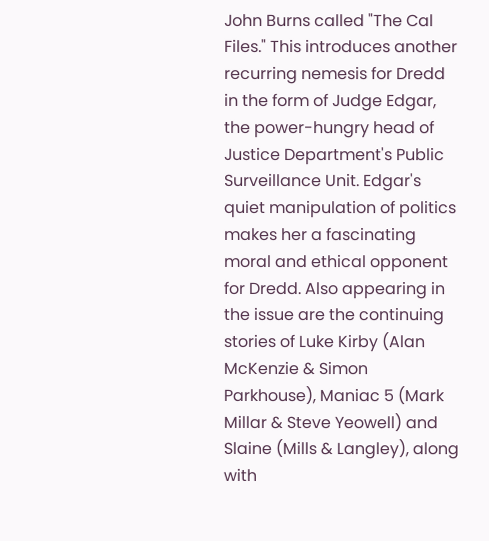John Burns called "The Cal Files." This introduces another recurring nemesis for Dredd in the form of Judge Edgar, the power-hungry head of Justice Department's Public Surveillance Unit. Edgar's quiet manipulation of politics makes her a fascinating moral and ethical opponent for Dredd. Also appearing in the issue are the continuing stories of Luke Kirby (Alan McKenzie & Simon Parkhouse), Maniac 5 (Mark Millar & Steve Yeowell) and Slaine (Mills & Langley), along with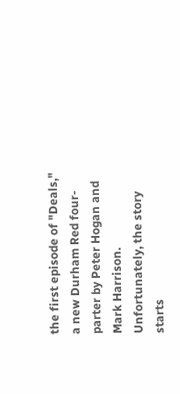the first episode of "Deals," a new Durham Red four-parter by Peter Hogan and Mark Harrison. Unfortunately, the story starts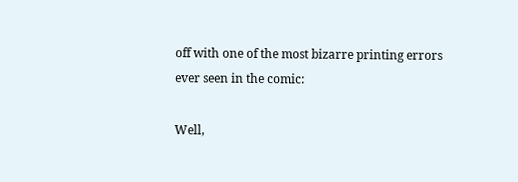off with one of the most bizarre printing errors ever seen in the comic:

Well,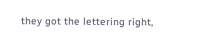they got the lettering right,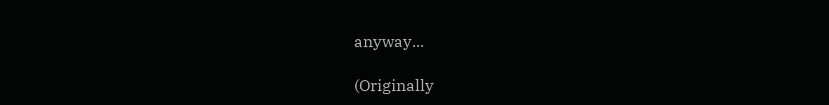anyway...

(Originally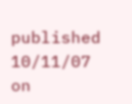published 10/11/07 on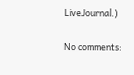LiveJournal.)

No comments: